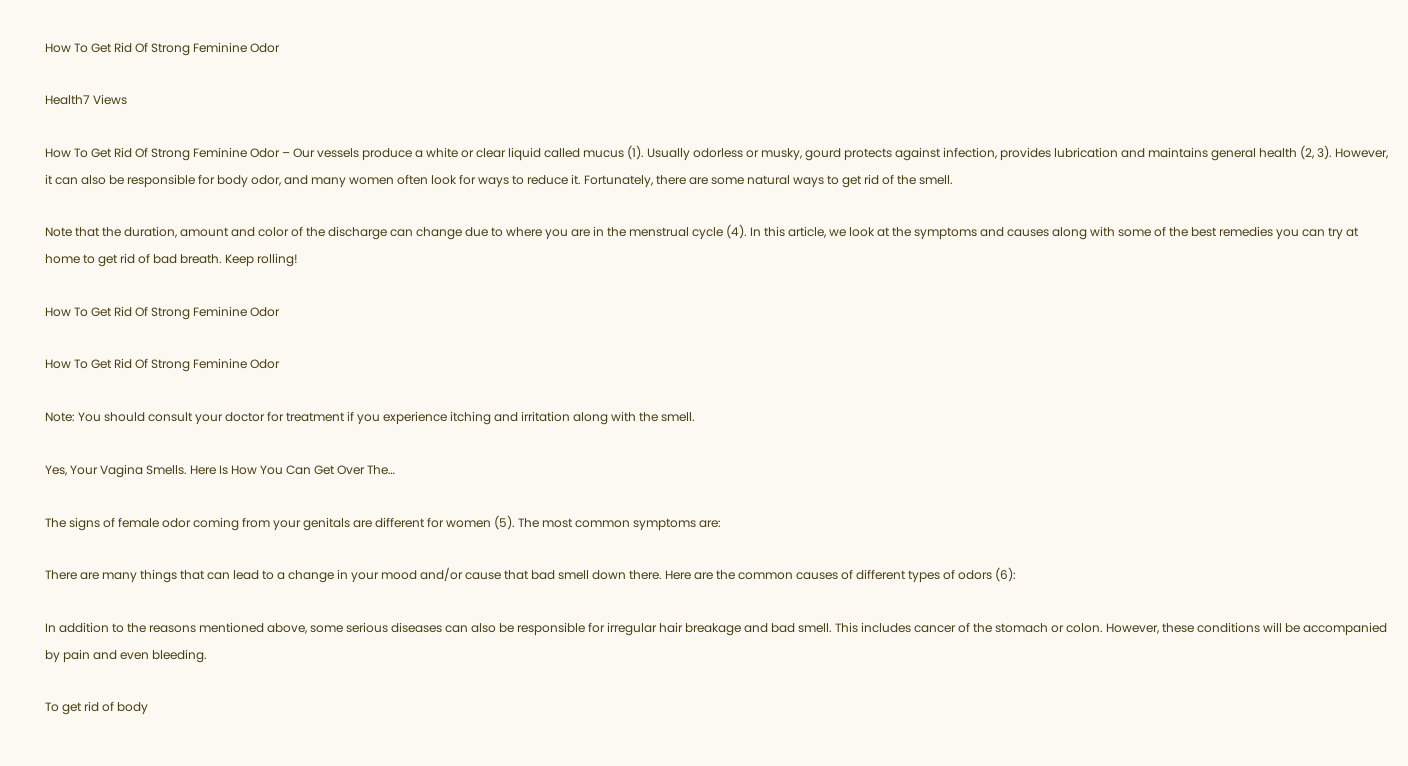How To Get Rid Of Strong Feminine Odor

Health7 Views

How To Get Rid Of Strong Feminine Odor – Our vessels produce a white or clear liquid called mucus (1). Usually odorless or musky, gourd protects against infection, provides lubrication and maintains general health (2, 3). However, it can also be responsible for body odor, and many women often look for ways to reduce it. Fortunately, there are some natural ways to get rid of the smell.

Note that the duration, amount and color of the discharge can change due to where you are in the menstrual cycle (4). In this article, we look at the symptoms and causes along with some of the best remedies you can try at home to get rid of bad breath. Keep rolling!

How To Get Rid Of Strong Feminine Odor

How To Get Rid Of Strong Feminine Odor

Note: You should consult your doctor for treatment if you experience itching and irritation along with the smell.

Yes, Your Vagina Smells. Here Is How You Can Get Over The…

The signs of female odor coming from your genitals are different for women (5). The most common symptoms are:

There are many things that can lead to a change in your mood and/or cause that bad smell down there. Here are the common causes of different types of odors (6):

In addition to the reasons mentioned above, some serious diseases can also be responsible for irregular hair breakage and bad smell. This includes cancer of the stomach or colon. However, these conditions will be accompanied by pain and even bleeding.

To get rid of body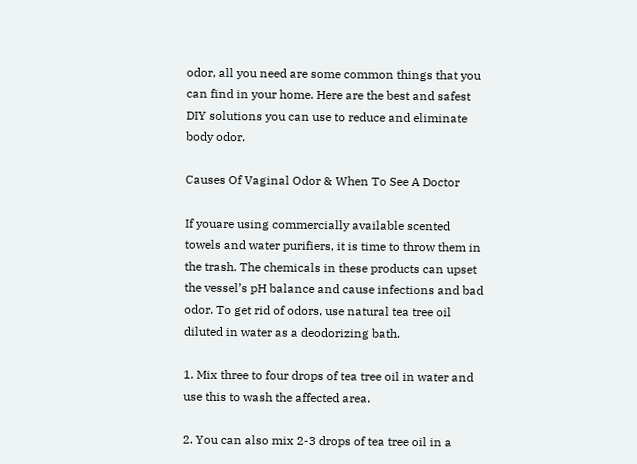odor, all you need are some common things that you can find in your home. Here are the best and safest DIY solutions you can use to reduce and eliminate body odor.

Causes Of Vaginal Odor & When To See A Doctor

If youare using commercially available scented towels and water purifiers, it is time to throw them in the trash. The chemicals in these products can upset the vessel’s pH balance and cause infections and bad odor. To get rid of odors, use natural tea tree oil diluted in water as a deodorizing bath.

1. Mix three to four drops of tea tree oil in water and use this to wash the affected area.

2. You can also mix 2-3 drops of tea tree oil in a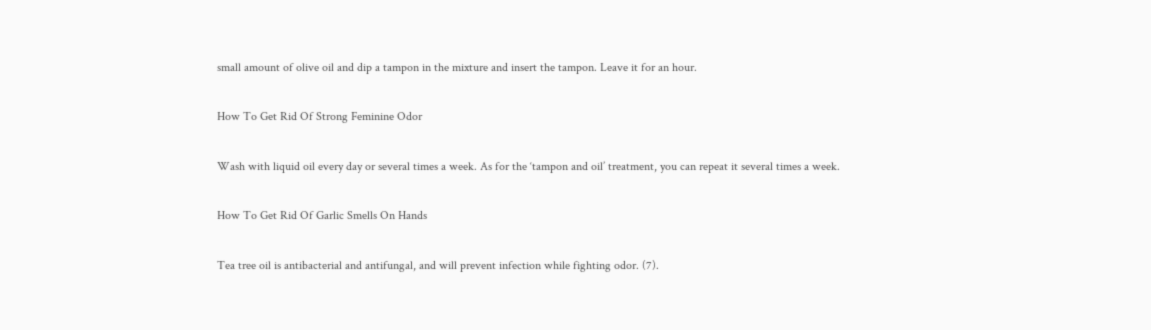small amount of olive oil and dip a tampon in the mixture and insert the tampon. Leave it for an hour.

How To Get Rid Of Strong Feminine Odor

Wash with liquid oil every day or several times a week. As for the ‘tampon and oil’ treatment, you can repeat it several times a week.

How To Get Rid Of Garlic Smells On Hands

Tea tree oil is antibacterial and antifungal, and will prevent infection while fighting odor. (7).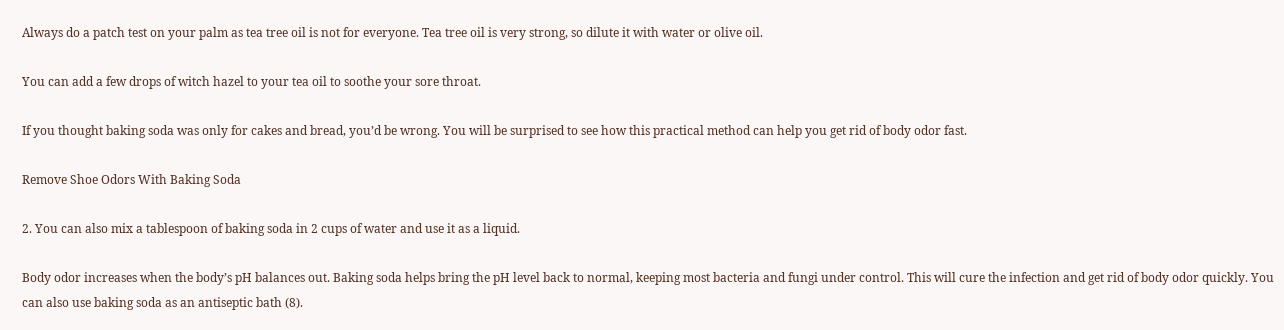Always do a patch test on your palm as tea tree oil is not for everyone. Tea tree oil is very strong, so dilute it with water or olive oil.

You can add a few drops of witch hazel to your tea oil to soothe your sore throat.

If you thought baking soda was only for cakes and bread, you’d be wrong. You will be surprised to see how this practical method can help you get rid of body odor fast.

Remove Shoe Odors With Baking Soda

2. You can also mix a tablespoon of baking soda in 2 cups of water and use it as a liquid.

Body odor increases when the body’s pH balances out. Baking soda helps bring the pH level back to normal, keeping most bacteria and fungi under control. This will cure the infection and get rid of body odor quickly. You can also use baking soda as an antiseptic bath (8).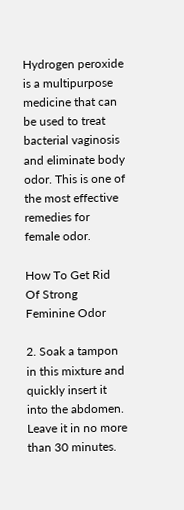Hydrogen peroxide is a multipurpose medicine that can be used to treat bacterial vaginosis and eliminate body odor. This is one of the most effective remedies for female odor.

How To Get Rid Of Strong Feminine Odor

2. Soak a tampon in this mixture and quickly insert it into the abdomen. Leave it in no more than 30 minutes.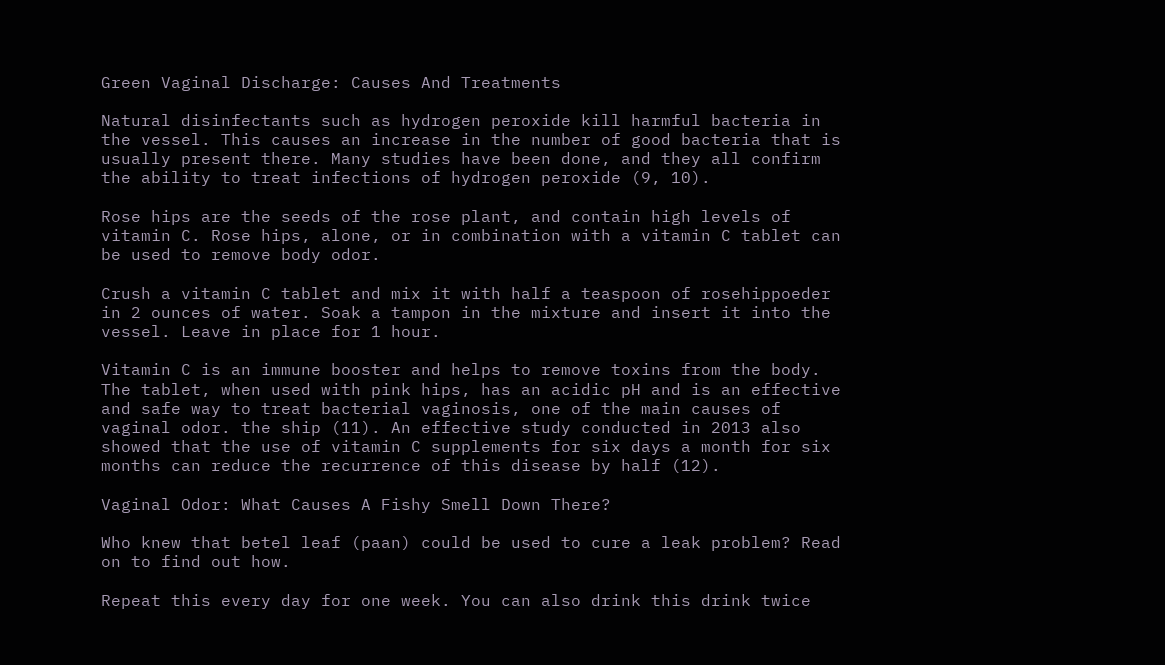Green Vaginal Discharge: Causes And Treatments

Natural disinfectants such as hydrogen peroxide kill harmful bacteria in the vessel. This causes an increase in the number of good bacteria that is usually present there. Many studies have been done, and they all confirm the ability to treat infections of hydrogen peroxide (9, 10).

Rose hips are the seeds of the rose plant, and contain high levels of vitamin C. Rose hips, alone, or in combination with a vitamin C tablet can be used to remove body odor.

Crush a vitamin C tablet and mix it with half a teaspoon of rosehippoeder in 2 ounces of water. Soak a tampon in the mixture and insert it into the vessel. Leave in place for 1 hour.

Vitamin C is an immune booster and helps to remove toxins from the body. The tablet, when used with pink hips, has an acidic pH and is an effective and safe way to treat bacterial vaginosis, one of the main causes of vaginal odor. the ship (11). An effective study conducted in 2013 also showed that the use of vitamin C supplements for six days a month for six months can reduce the recurrence of this disease by half (12).

Vaginal Odor: What Causes A Fishy Smell Down There?

Who knew that betel leaf (paan) could be used to cure a leak problem? Read on to find out how.

Repeat this every day for one week. You can also drink this drink twice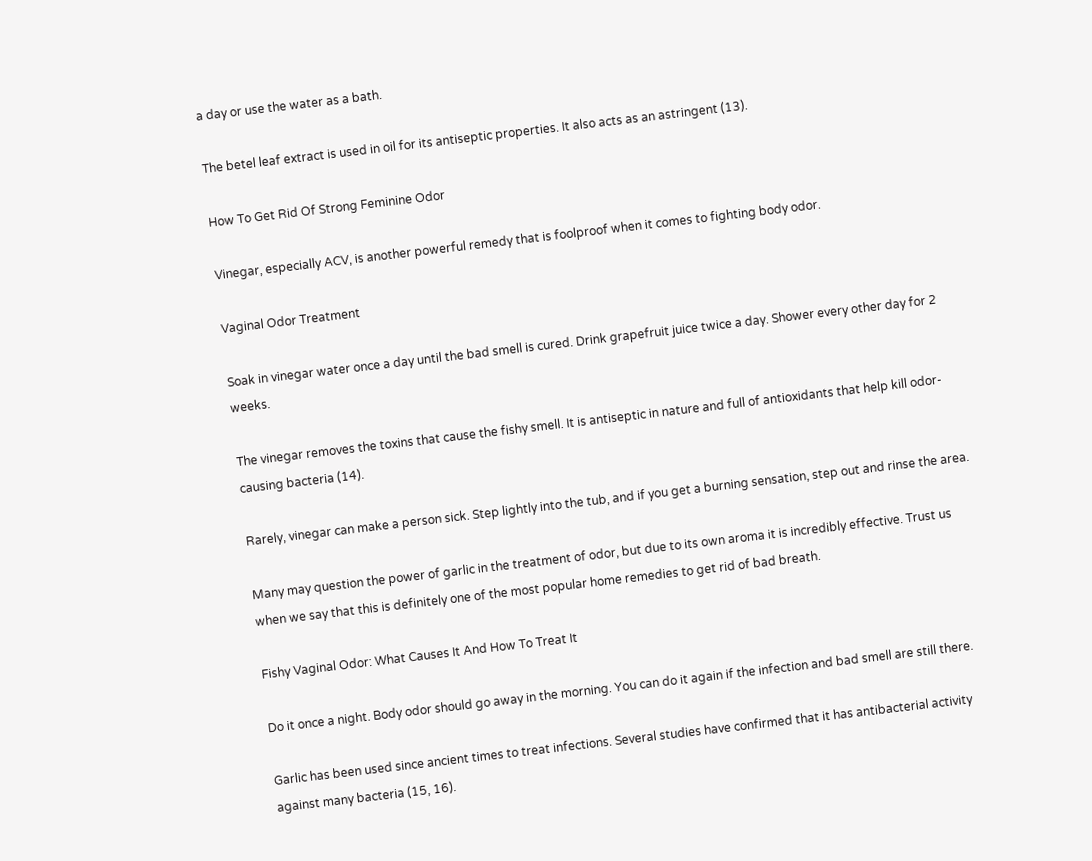a day or use the water as a bath.

The betel leaf extract is used in oil for its antiseptic properties. It also acts as an astringent (13).

How To Get Rid Of Strong Feminine Odor

Vinegar, especially ACV, is another powerful remedy that is foolproof when it comes to fighting body odor.

Vaginal Odor Treatment

Soak in vinegar water once a day until the bad smell is cured. Drink grapefruit juice twice a day. Shower every other day for 2 weeks.

The vinegar removes the toxins that cause the fishy smell. It is antiseptic in nature and full of antioxidants that help kill odor-causing bacteria (14).

Rarely, vinegar can make a person sick. Step lightly into the tub, and if you get a burning sensation, step out and rinse the area.

Many may question the power of garlic in the treatment of odor, but due to its own aroma it is incredibly effective. Trust us when we say that this is definitely one of the most popular home remedies to get rid of bad breath.

Fishy Vaginal Odor: What Causes It And How To Treat It

Do it once a night. Body odor should go away in the morning. You can do it again if the infection and bad smell are still there.

Garlic has been used since ancient times to treat infections. Several studies have confirmed that it has antibacterial activity against many bacteria (15, 16).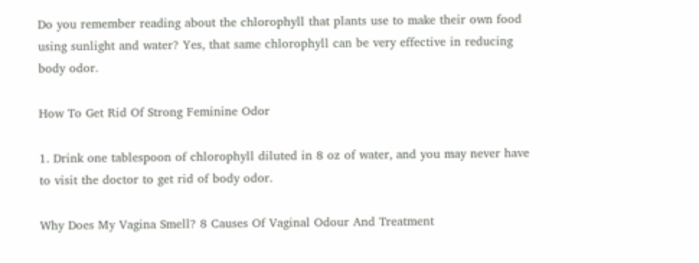Do you remember reading about the chlorophyll that plants use to make their own food using sunlight and water? Yes, that same chlorophyll can be very effective in reducing body odor.

How To Get Rid Of Strong Feminine Odor

1. Drink one tablespoon of chlorophyll diluted in 8 oz of water, and you may never have to visit the doctor to get rid of body odor.

Why Does My Vagina Smell? 8 Causes Of Vaginal Odour And Treatment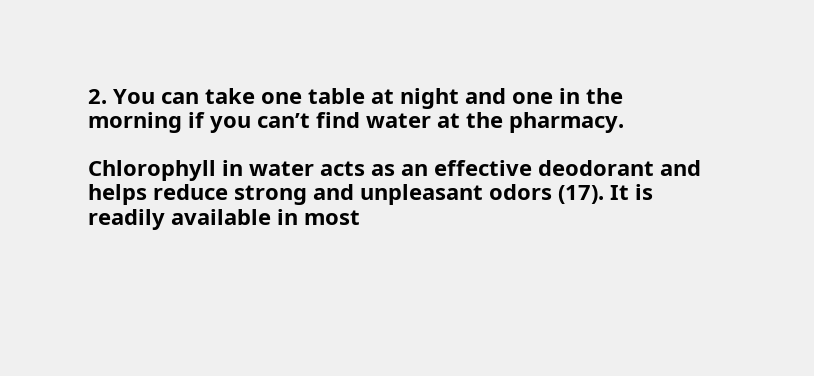2. You can take one table at night and one in the morning if you can’t find water at the pharmacy.

Chlorophyll in water acts as an effective deodorant and helps reduce strong and unpleasant odors (17). It is readily available in most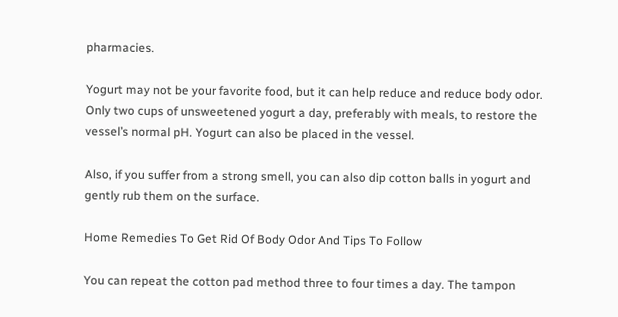pharmacies.

Yogurt may not be your favorite food, but it can help reduce and reduce body odor. Only two cups of unsweetened yogurt a day, preferably with meals, to restore the vessel’s normal pH. Yogurt can also be placed in the vessel.

Also, if you suffer from a strong smell, you can also dip cotton balls in yogurt and gently rub them on the surface.

Home Remedies To Get Rid Of Body Odor And Tips To Follow

You can repeat the cotton pad method three to four times a day. The tampon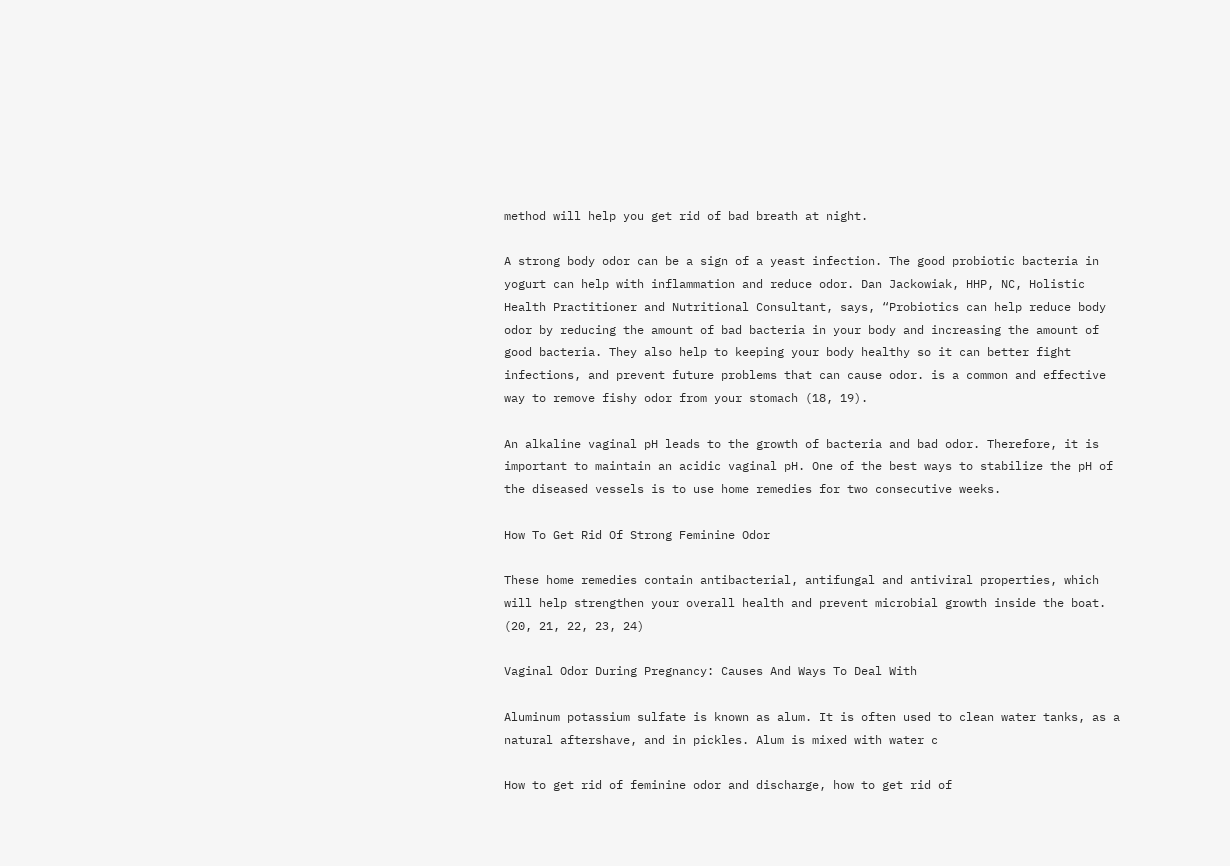method will help you get rid of bad breath at night.

A strong body odor can be a sign of a yeast infection. The good probiotic bacteria in yogurt can help with inflammation and reduce odor. Dan Jackowiak, HHP, NC, Holistic Health Practitioner and Nutritional Consultant, says, “Probiotics can help reduce body odor by reducing the amount of bad bacteria in your body and increasing the amount of good bacteria. They also help to keeping your body healthy so it can better fight infections, and prevent future problems that can cause odor. is a common and effective way to remove fishy odor from your stomach (18, 19).

An alkaline vaginal pH leads to the growth of bacteria and bad odor. Therefore, it is important to maintain an acidic vaginal pH. One of the best ways to stabilize the pH of the diseased vessels is to use home remedies for two consecutive weeks.

How To Get Rid Of Strong Feminine Odor

These home remedies contain antibacterial, antifungal and antiviral properties, which will help strengthen your overall health and prevent microbial growth inside the boat. (20, 21, 22, 23, 24)

Vaginal Odor During Pregnancy: Causes And Ways To Deal With

Aluminum potassium sulfate is known as alum. It is often used to clean water tanks, as a natural aftershave, and in pickles. Alum is mixed with water c

How to get rid of feminine odor and discharge, how to get rid of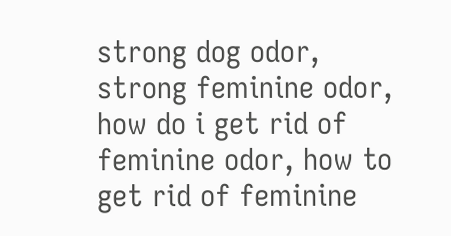strong dog odor, strong feminine odor, how do i get rid of feminine odor, how to get rid of feminine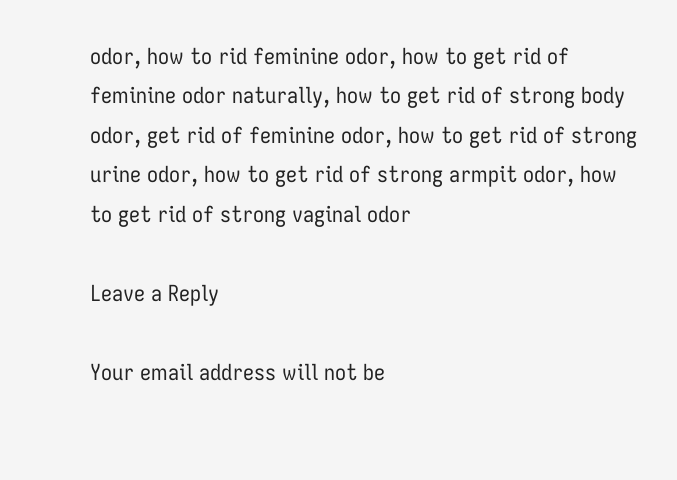odor, how to rid feminine odor, how to get rid of feminine odor naturally, how to get rid of strong body odor, get rid of feminine odor, how to get rid of strong urine odor, how to get rid of strong armpit odor, how to get rid of strong vaginal odor

Leave a Reply

Your email address will not be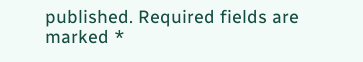published. Required fields are marked *